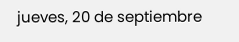jueves, 20 de septiembre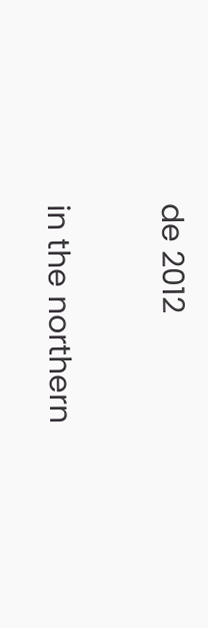de 2012

in the northern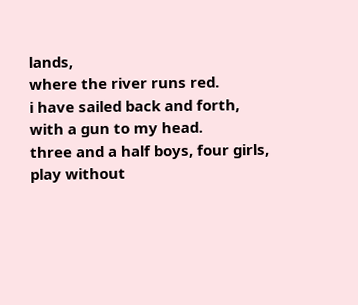lands,
where the river runs red.
i have sailed back and forth,
with a gun to my head.
three and a half boys, four girls,
play without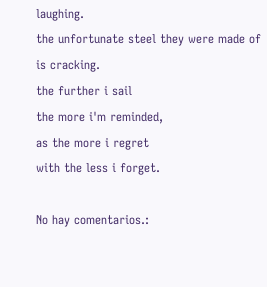laughing.
the unfortunate steel they were made of
is cracking.
the further i sail
the more i'm reminded,
as the more i regret
with the less i forget.

No hay comentarios.: